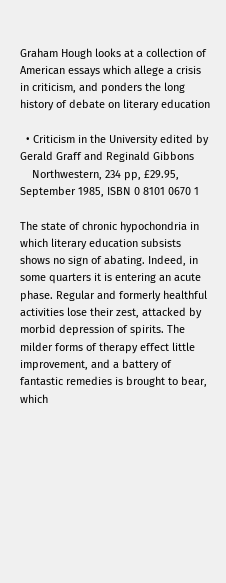Graham Hough looks at a collection of American essays which allege a crisis in criticism, and ponders the long history of debate on literary education

  • Criticism in the University edited by Gerald Graff and Reginald Gibbons
    Northwestern, 234 pp, £29.95, September 1985, ISBN 0 8101 0670 1

The state of chronic hypochondria in which literary education subsists shows no sign of abating. Indeed, in some quarters it is entering an acute phase. Regular and formerly healthful activities lose their zest, attacked by morbid depression of spirits. The milder forms of therapy effect little improvement, and a battery of fantastic remedies is brought to bear, which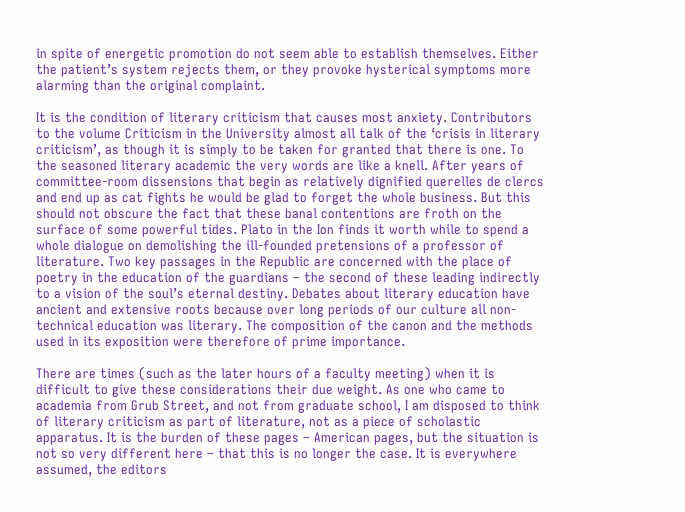in spite of energetic promotion do not seem able to establish themselves. Either the patient’s system rejects them, or they provoke hysterical symptoms more alarming than the original complaint.

It is the condition of literary criticism that causes most anxiety. Contributors to the volume Criticism in the University almost all talk of the ‘crisis in literary criticism’, as though it is simply to be taken for granted that there is one. To the seasoned literary academic the very words are like a knell. After years of committee-room dissensions that begin as relatively dignified querelles de clercs and end up as cat fights he would be glad to forget the whole business. But this should not obscure the fact that these banal contentions are froth on the surface of some powerful tides. Plato in the Ion finds it worth while to spend a whole dialogue on demolishing the ill-founded pretensions of a professor of literature. Two key passages in the Republic are concerned with the place of poetry in the education of the guardians – the second of these leading indirectly to a vision of the soul’s eternal destiny. Debates about literary education have ancient and extensive roots because over long periods of our culture all non-technical education was literary. The composition of the canon and the methods used in its exposition were therefore of prime importance.

There are times (such as the later hours of a faculty meeting) when it is difficult to give these considerations their due weight. As one who came to academia from Grub Street, and not from graduate school, I am disposed to think of literary criticism as part of literature, not as a piece of scholastic apparatus. It is the burden of these pages – American pages, but the situation is not so very different here – that this is no longer the case. It is everywhere assumed, the editors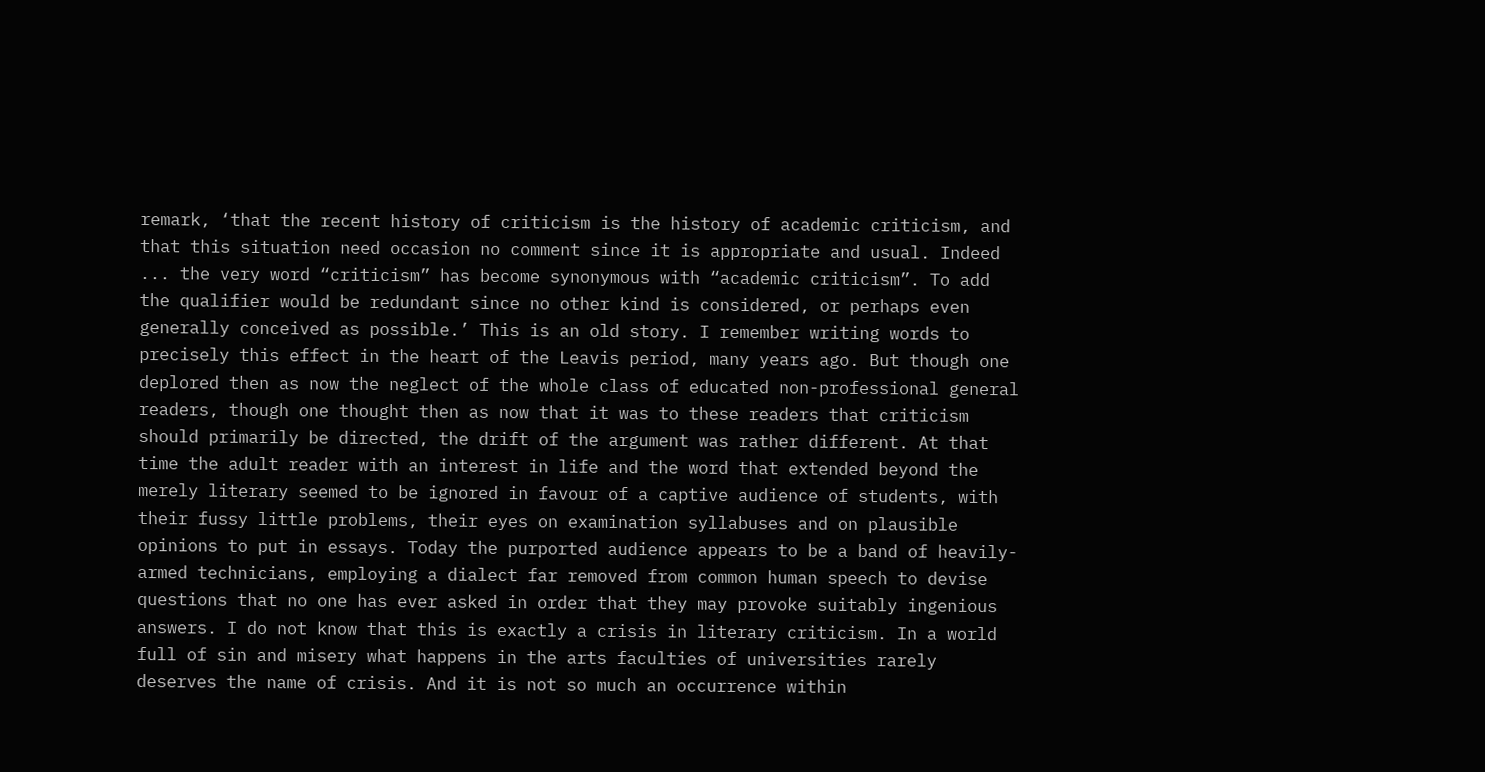remark, ‘that the recent history of criticism is the history of academic criticism, and that this situation need occasion no comment since it is appropriate and usual. Indeed ... the very word “criticism” has become synonymous with “academic criticism”. To add the qualifier would be redundant since no other kind is considered, or perhaps even generally conceived as possible.’ This is an old story. I remember writing words to precisely this effect in the heart of the Leavis period, many years ago. But though one deplored then as now the neglect of the whole class of educated non-professional general readers, though one thought then as now that it was to these readers that criticism should primarily be directed, the drift of the argument was rather different. At that time the adult reader with an interest in life and the word that extended beyond the merely literary seemed to be ignored in favour of a captive audience of students, with their fussy little problems, their eyes on examination syllabuses and on plausible opinions to put in essays. Today the purported audience appears to be a band of heavily-armed technicians, employing a dialect far removed from common human speech to devise questions that no one has ever asked in order that they may provoke suitably ingenious answers. I do not know that this is exactly a crisis in literary criticism. In a world full of sin and misery what happens in the arts faculties of universities rarely deserves the name of crisis. And it is not so much an occurrence within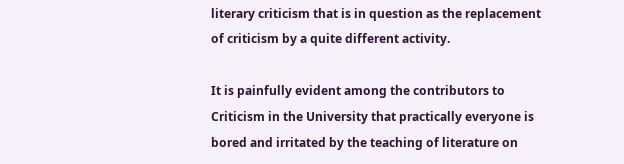literary criticism that is in question as the replacement of criticism by a quite different activity.

It is painfully evident among the contributors to Criticism in the University that practically everyone is bored and irritated by the teaching of literature on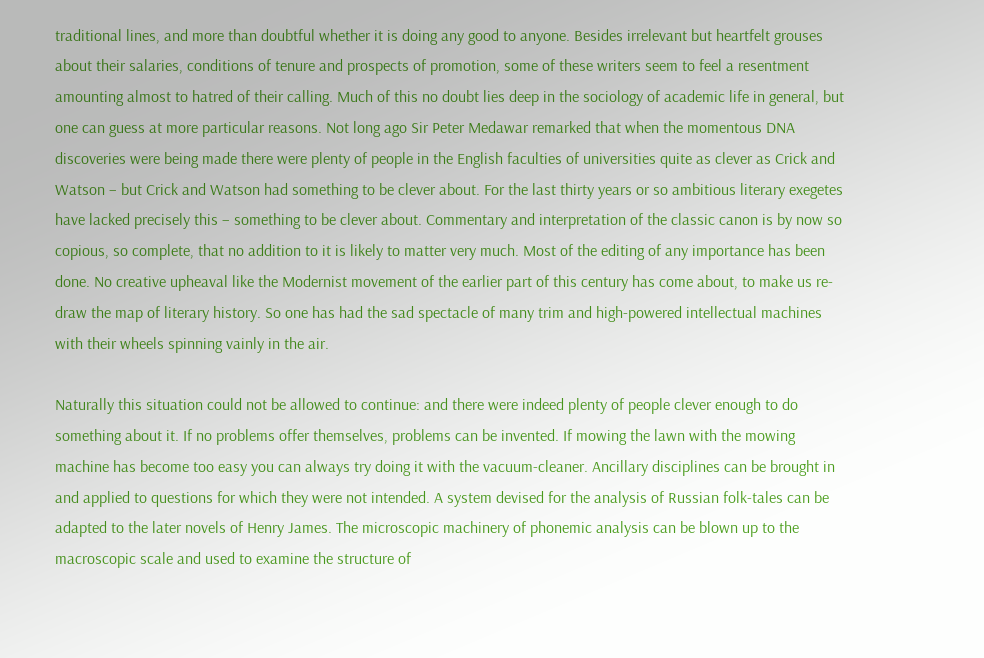traditional lines, and more than doubtful whether it is doing any good to anyone. Besides irrelevant but heartfelt grouses about their salaries, conditions of tenure and prospects of promotion, some of these writers seem to feel a resentment amounting almost to hatred of their calling. Much of this no doubt lies deep in the sociology of academic life in general, but one can guess at more particular reasons. Not long ago Sir Peter Medawar remarked that when the momentous DNA discoveries were being made there were plenty of people in the English faculties of universities quite as clever as Crick and Watson – but Crick and Watson had something to be clever about. For the last thirty years or so ambitious literary exegetes have lacked precisely this – something to be clever about. Commentary and interpretation of the classic canon is by now so copious, so complete, that no addition to it is likely to matter very much. Most of the editing of any importance has been done. No creative upheaval like the Modernist movement of the earlier part of this century has come about, to make us re-draw the map of literary history. So one has had the sad spectacle of many trim and high-powered intellectual machines with their wheels spinning vainly in the air.

Naturally this situation could not be allowed to continue: and there were indeed plenty of people clever enough to do something about it. If no problems offer themselves, problems can be invented. If mowing the lawn with the mowing machine has become too easy you can always try doing it with the vacuum-cleaner. Ancillary disciplines can be brought in and applied to questions for which they were not intended. A system devised for the analysis of Russian folk-tales can be adapted to the later novels of Henry James. The microscopic machinery of phonemic analysis can be blown up to the macroscopic scale and used to examine the structure of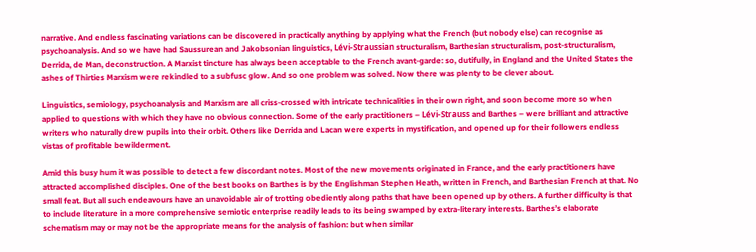narrative. And endless fascinating variations can be discovered in practically anything by applying what the French (but nobody else) can recognise as psychoanalysis. And so we have had Saussurean and Jakobsonian linguistics, Lévi-Straussian structuralism, Barthesian structuralism, post-structuralism, Derrida, de Man, deconstruction. A Marxist tincture has always been acceptable to the French avant-garde: so, dutifully, in England and the United States the ashes of Thirties Marxism were rekindled to a subfusc glow. And so one problem was solved. Now there was plenty to be clever about.

Linguistics, semiology, psychoanalysis and Marxism are all criss-crossed with intricate technicalities in their own right, and soon become more so when applied to questions with which they have no obvious connection. Some of the early practitioners – Lévi-Strauss and Barthes – were brilliant and attractive writers who naturally drew pupils into their orbit. Others like Derrida and Lacan were experts in mystification, and opened up for their followers endless vistas of profitable bewilderment.

Amid this busy hum it was possible to detect a few discordant notes. Most of the new movements originated in France, and the early practitioners have attracted accomplished disciples. One of the best books on Barthes is by the Englishman Stephen Heath, written in French, and Barthesian French at that. No small feat. But all such endeavours have an unavoidable air of trotting obediently along paths that have been opened up by others. A further difficulty is that to include literature in a more comprehensive semiotic enterprise readily leads to its being swamped by extra-literary interests. Barthes’s elaborate schematism may or may not be the appropriate means for the analysis of fashion: but when similar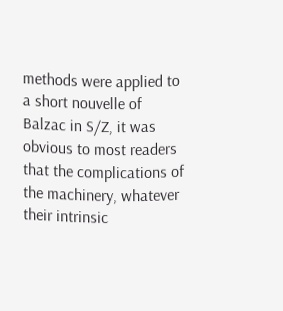methods were applied to a short nouvelle of Balzac in S/Z, it was obvious to most readers that the complications of the machinery, whatever their intrinsic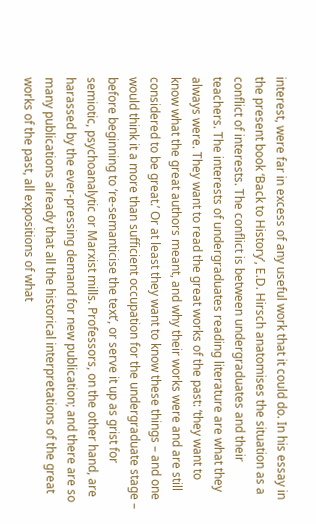interest, were far in excess of any useful work that it could do. In his essay in the present book ‘Back to History’, E.D. Hirsch anatomises the situation as a conflict of interests. The conflict is between undergraduates and their teachers. The interests of undergraduates reading literature are what they always were. They want to read the great works of the past: ‘they want to know what the great authors meant, and why their works were and are still considered to be great.’ Or at least they want to know these things – and one would think it a more than sufficient occupation for the undergraduate stage – before beginning to ‘re-semanticise the text’, or serve it up as grist for semiotic, psychoanalytic or Marxist mills. Professors, on the other hand, are harassed by the ever-pressing demand for new publication; and there are so many publications already that all the historical interpretations of the great works of the past, all expositions of what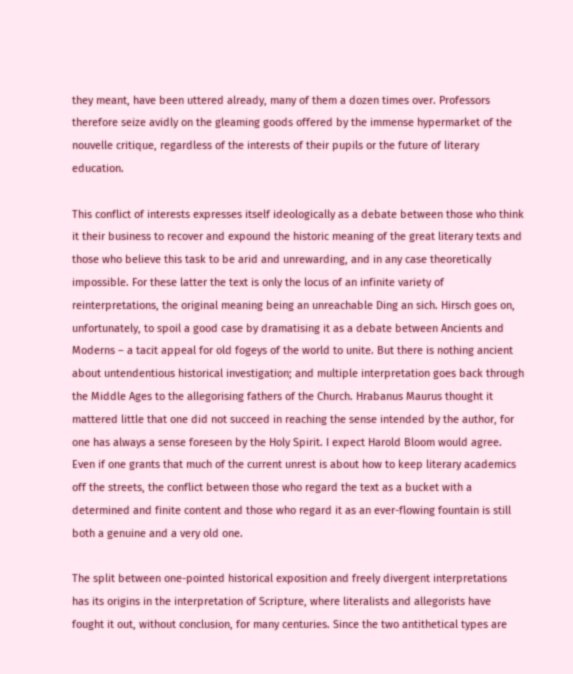they meant, have been uttered already, many of them a dozen times over. Professors therefore seize avidly on the gleaming goods offered by the immense hypermarket of the nouvelle critique, regardless of the interests of their pupils or the future of literary education.

This conflict of interests expresses itself ideologically as a debate between those who think it their business to recover and expound the historic meaning of the great literary texts and those who believe this task to be arid and unrewarding, and in any case theoretically impossible. For these latter the text is only the locus of an infinite variety of reinterpretations, the original meaning being an unreachable Ding an sich. Hirsch goes on, unfortunately, to spoil a good case by dramatising it as a debate between Ancients and Moderns – a tacit appeal for old fogeys of the world to unite. But there is nothing ancient about untendentious historical investigation; and multiple interpretation goes back through the Middle Ages to the allegorising fathers of the Church. Hrabanus Maurus thought it mattered little that one did not succeed in reaching the sense intended by the author, for one has always a sense foreseen by the Holy Spirit. I expect Harold Bloom would agree. Even if one grants that much of the current unrest is about how to keep literary academics off the streets, the conflict between those who regard the text as a bucket with a determined and finite content and those who regard it as an ever-flowing fountain is still both a genuine and a very old one.

The split between one-pointed historical exposition and freely divergent interpretations has its origins in the interpretation of Scripture, where literalists and allegorists have fought it out, without conclusion, for many centuries. Since the two antithetical types are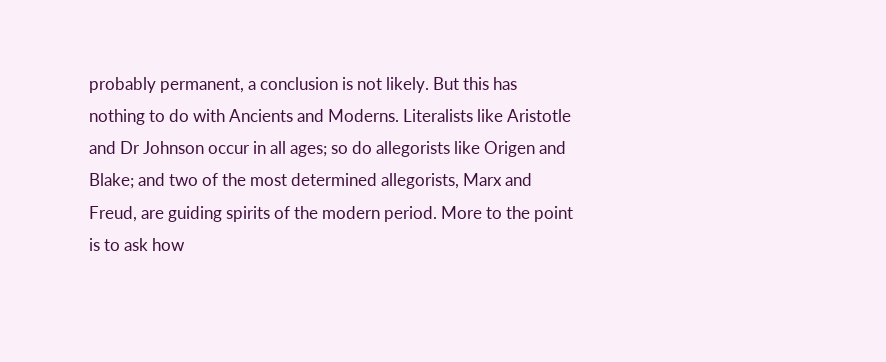probably permanent, a conclusion is not likely. But this has nothing to do with Ancients and Moderns. Literalists like Aristotle and Dr Johnson occur in all ages; so do allegorists like Origen and Blake; and two of the most determined allegorists, Marx and Freud, are guiding spirits of the modern period. More to the point is to ask how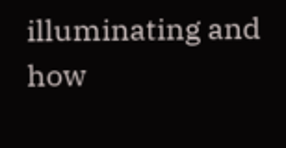illuminating and how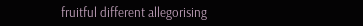fruitful different allegorising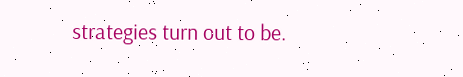strategies turn out to be.